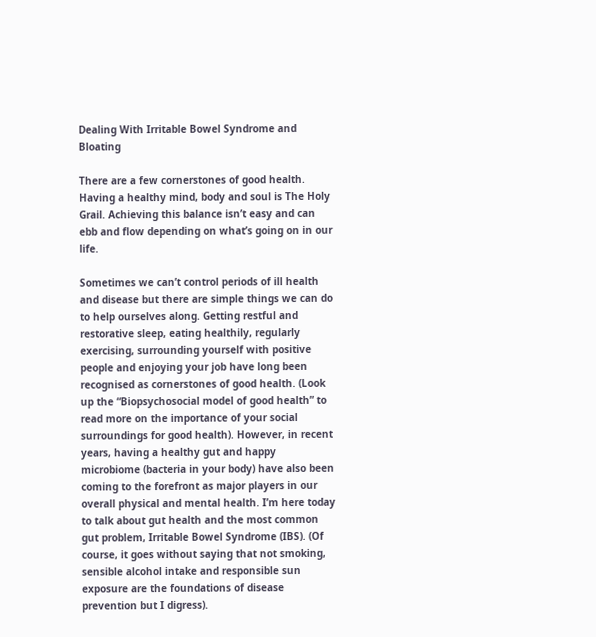Dealing With Irritable Bowel Syndrome and Bloating

There are a few cornerstones of good health. Having a healthy mind, body and soul is The Holy Grail. Achieving this balance isn’t easy and can ebb and flow depending on what’s going on in our life.

Sometimes we can’t control periods of ill health and disease but there are simple things we can do to help ourselves along. Getting restful and restorative sleep, eating healthily, regularly exercising, surrounding yourself with positive people and enjoying your job have long been recognised as cornerstones of good health. (Look up the “Biopsychosocial model of good health” to read more on the importance of your social surroundings for good health). However, in recent years, having a healthy gut and happy microbiome (bacteria in your body) have also been coming to the forefront as major players in our overall physical and mental health. I’m here today to talk about gut health and the most common gut problem, Irritable Bowel Syndrome (IBS). (Of course, it goes without saying that not smoking, sensible alcohol intake and responsible sun exposure are the foundations of disease prevention but I digress).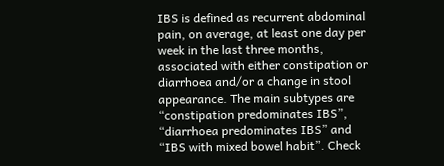IBS is defined as recurrent abdominal pain, on average, at least one day per week in the last three months, associated with either constipation or diarrhoea and/or a change in stool appearance. The main subtypes are “constipation predominates IBS”, “diarrhoea predominates IBS” and “IBS with mixed bowel habit”. Check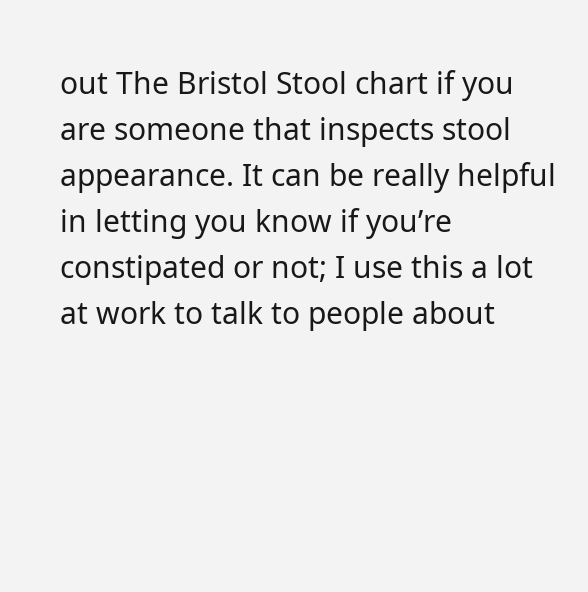out The Bristol Stool chart if you are someone that inspects stool appearance. It can be really helpful in letting you know if you’re constipated or not; I use this a lot at work to talk to people about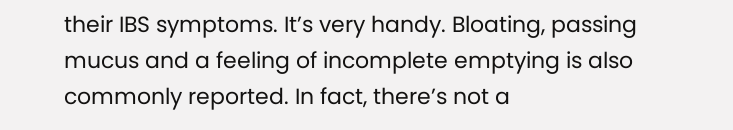their IBS symptoms. It’s very handy. Bloating, passing mucus and a feeling of incomplete emptying is also commonly reported. In fact, there’s not a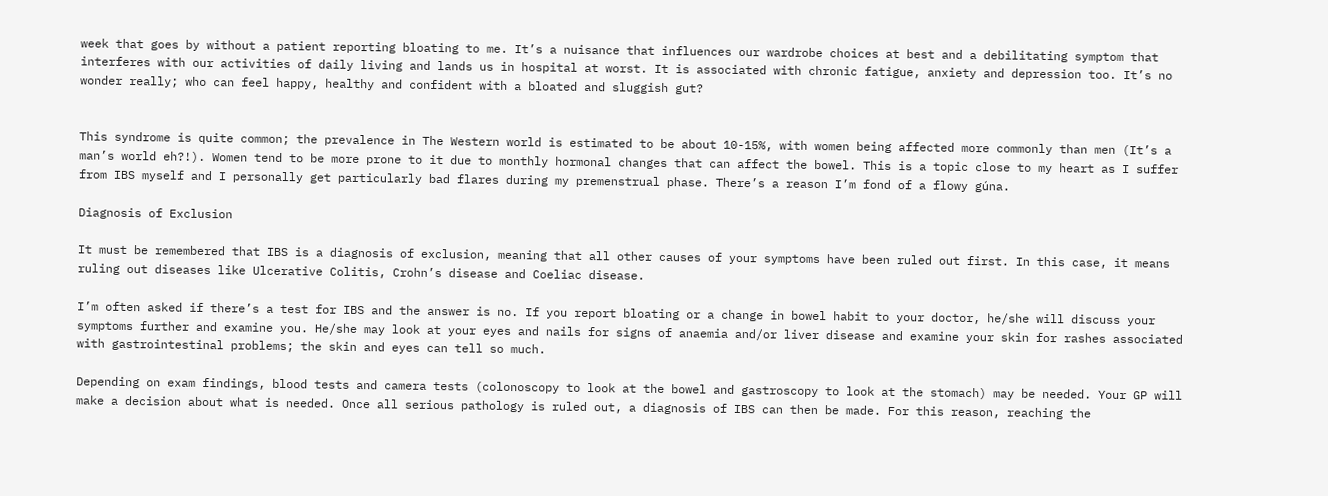week that goes by without a patient reporting bloating to me. It’s a nuisance that influences our wardrobe choices at best and a debilitating symptom that interferes with our activities of daily living and lands us in hospital at worst. It is associated with chronic fatigue, anxiety and depression too. It’s no wonder really; who can feel happy, healthy and confident with a bloated and sluggish gut?


This syndrome is quite common; the prevalence in The Western world is estimated to be about 10-15%, with women being affected more commonly than men (It’s a man’s world eh?!). Women tend to be more prone to it due to monthly hormonal changes that can affect the bowel. This is a topic close to my heart as I suffer from IBS myself and I personally get particularly bad flares during my premenstrual phase. There’s a reason I’m fond of a flowy gúna.

Diagnosis of Exclusion

It must be remembered that IBS is a diagnosis of exclusion, meaning that all other causes of your symptoms have been ruled out first. In this case, it means ruling out diseases like Ulcerative Colitis, Crohn’s disease and Coeliac disease.

I’m often asked if there’s a test for IBS and the answer is no. If you report bloating or a change in bowel habit to your doctor, he/she will discuss your symptoms further and examine you. He/she may look at your eyes and nails for signs of anaemia and/or liver disease and examine your skin for rashes associated with gastrointestinal problems; the skin and eyes can tell so much.

Depending on exam findings, blood tests and camera tests (colonoscopy to look at the bowel and gastroscopy to look at the stomach) may be needed. Your GP will make a decision about what is needed. Once all serious pathology is ruled out, a diagnosis of IBS can then be made. For this reason, reaching the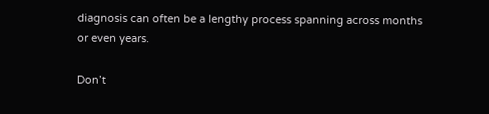diagnosis can often be a lengthy process spanning across months or even years.

Don’t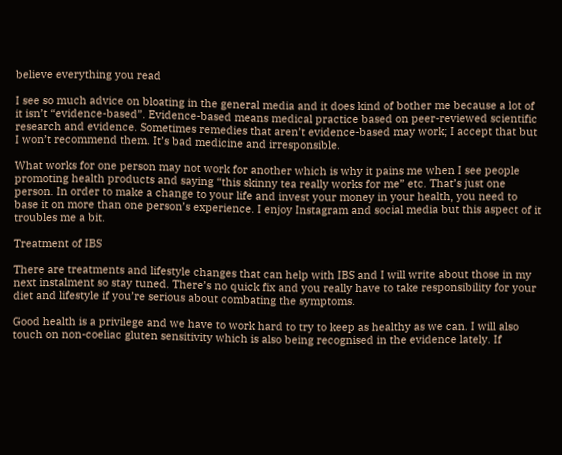believe everything you read

I see so much advice on bloating in the general media and it does kind of bother me because a lot of it isn’t “evidence-based”. Evidence-based means medical practice based on peer-reviewed scientific research and evidence. Sometimes remedies that aren’t evidence-based may work; I accept that but I won’t recommend them. It’s bad medicine and irresponsible.

What works for one person may not work for another which is why it pains me when I see people promoting health products and saying “this skinny tea really works for me” etc. That’s just one person. In order to make a change to your life and invest your money in your health, you need to base it on more than one person’s experience. I enjoy Instagram and social media but this aspect of it troubles me a bit.

Treatment of IBS

There are treatments and lifestyle changes that can help with IBS and I will write about those in my next instalment so stay tuned. There’s no quick fix and you really have to take responsibility for your diet and lifestyle if you’re serious about combating the symptoms.

Good health is a privilege and we have to work hard to try to keep as healthy as we can. I will also touch on non-coeliac gluten sensitivity which is also being recognised in the evidence lately. If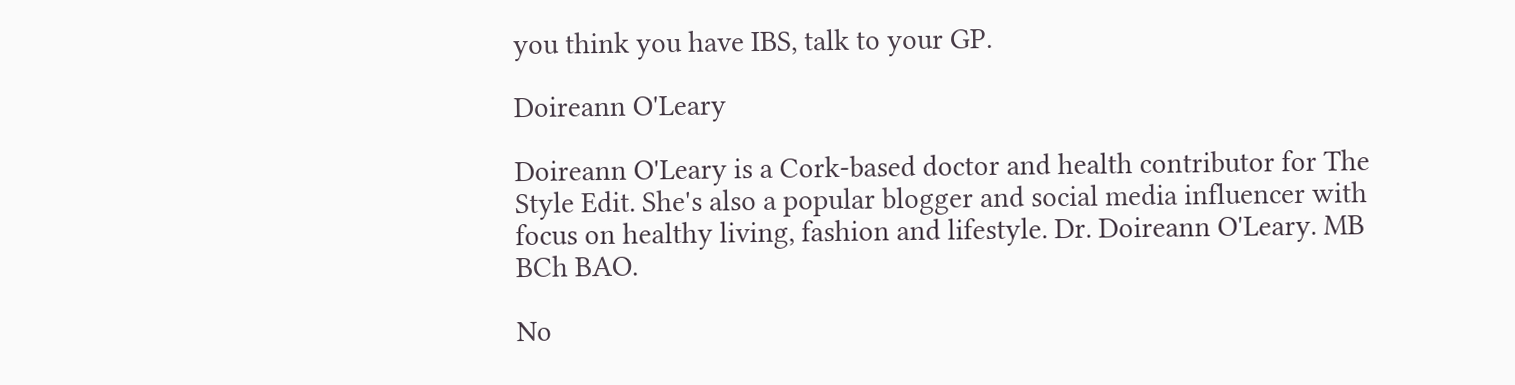you think you have IBS, talk to your GP.

Doireann O'Leary

Doireann O'Leary is a Cork-based doctor and health contributor for The Style Edit. She's also a popular blogger and social media influencer with focus on healthy living, fashion and lifestyle. Dr. Doireann O'Leary. MB BCh BAO.

No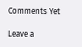Comments Yet

Leave a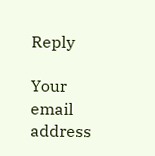Reply

Your email address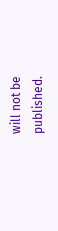will not be published.